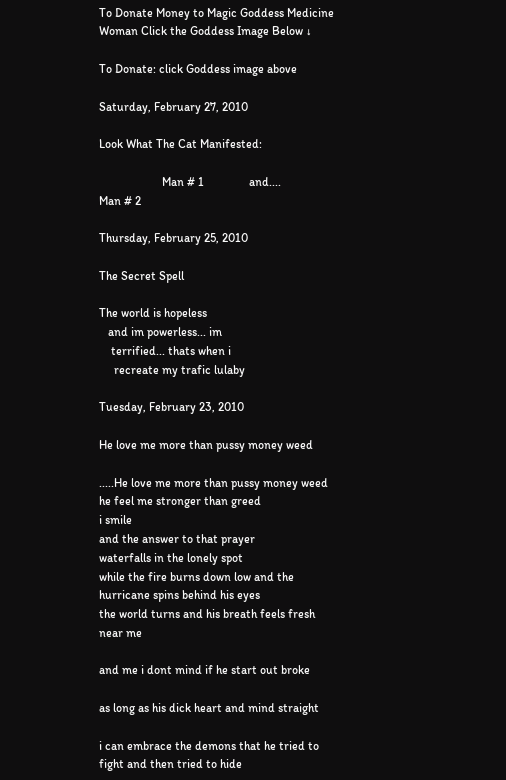To Donate Money to Magic Goddess Medicine Woman Click the Goddess Image Below ↓

To Donate: click Goddess image above

Saturday, February 27, 2010

Look What The Cat Manifested:

                     Man # 1               and....            Man # 2

Thursday, February 25, 2010

The Secret Spell

The world is hopeless
   and im powerless... im
    terrified... thats when i
     recreate my trafic lulaby

Tuesday, February 23, 2010

He love me more than pussy money weed

.....He love me more than pussy money weed
he feel me stronger than greed
i smile
and the answer to that prayer
waterfalls in the lonely spot
while the fire burns down low and the hurricane spins behind his eyes
the world turns and his breath feels fresh
near me

and me i dont mind if he start out broke

as long as his dick heart and mind straight

i can embrace the demons that he tried to fight and then tried to hide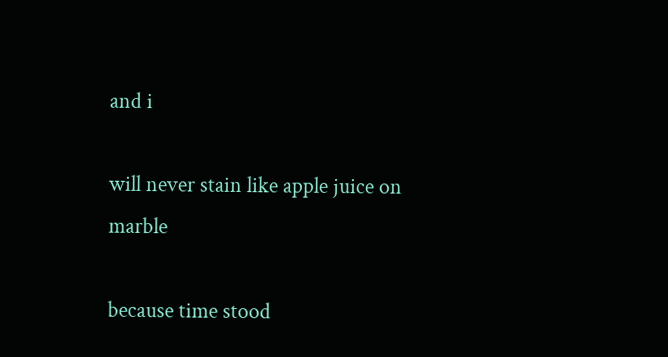and i

will never stain like apple juice on marble

because time stood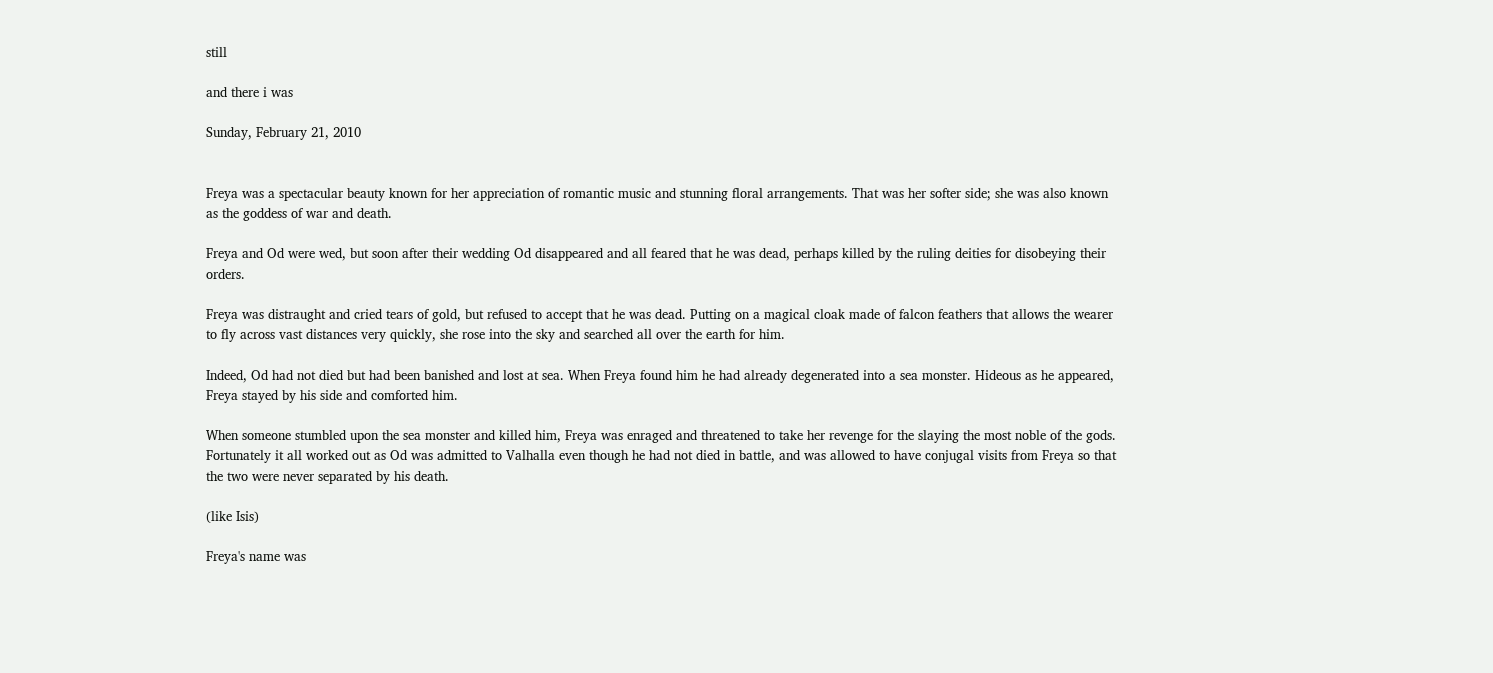still

and there i was

Sunday, February 21, 2010


Freya was a spectacular beauty known for her appreciation of romantic music and stunning floral arrangements. That was her softer side; she was also known as the goddess of war and death.

Freya and Od were wed, but soon after their wedding Od disappeared and all feared that he was dead, perhaps killed by the ruling deities for disobeying their orders.

Freya was distraught and cried tears of gold, but refused to accept that he was dead. Putting on a magical cloak made of falcon feathers that allows the wearer to fly across vast distances very quickly, she rose into the sky and searched all over the earth for him.

Indeed, Od had not died but had been banished and lost at sea. When Freya found him he had already degenerated into a sea monster. Hideous as he appeared, Freya stayed by his side and comforted him.

When someone stumbled upon the sea monster and killed him, Freya was enraged and threatened to take her revenge for the slaying the most noble of the gods. Fortunately it all worked out as Od was admitted to Valhalla even though he had not died in battle, and was allowed to have conjugal visits from Freya so that the two were never separated by his death.

(like Isis)

Freya's name was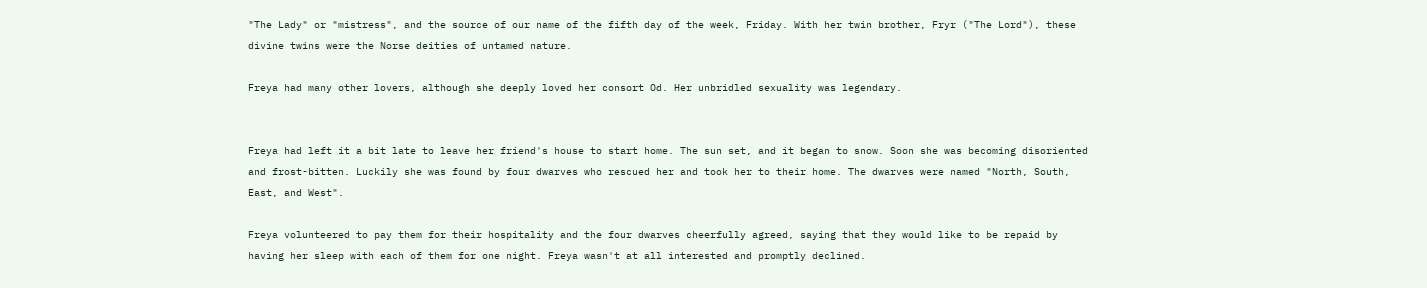"The Lady" or "mistress", and the source of our name of the fifth day of the week, Friday. With her twin brother, Fryr ("The Lord"), these divine twins were the Norse deities of untamed nature.

Freya had many other lovers, although she deeply loved her consort Od. Her unbridled sexuality was legendary.


Freya had left it a bit late to leave her friend's house to start home. The sun set, and it began to snow. Soon she was becoming disoriented and frost-bitten. Luckily she was found by four dwarves who rescued her and took her to their home. The dwarves were named "North, South, East, and West".

Freya volunteered to pay them for their hospitality and the four dwarves cheerfully agreed, saying that they would like to be repaid by having her sleep with each of them for one night. Freya wasn't at all interested and promptly declined.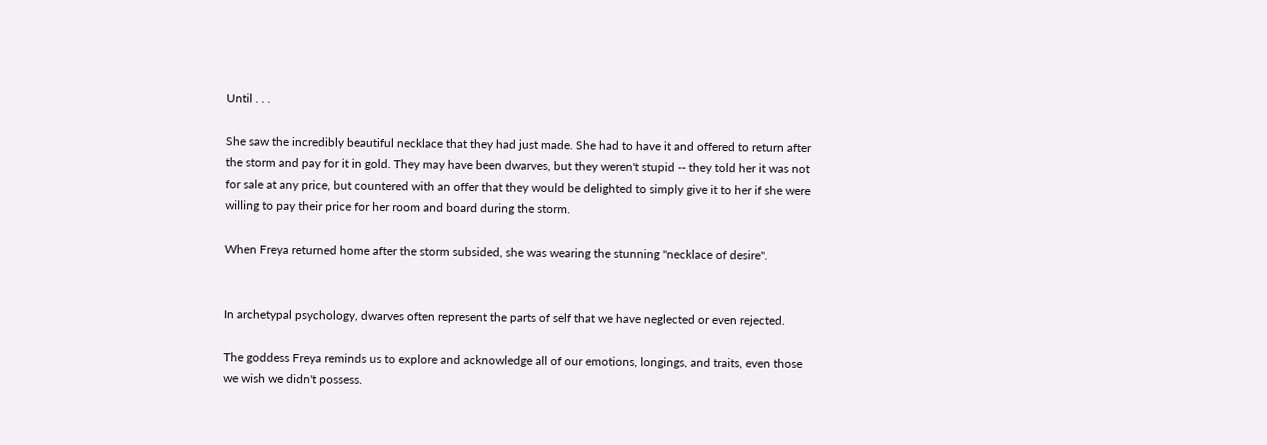Until . . .

She saw the incredibly beautiful necklace that they had just made. She had to have it and offered to return after the storm and pay for it in gold. They may have been dwarves, but they weren't stupid -- they told her it was not for sale at any price, but countered with an offer that they would be delighted to simply give it to her if she were willing to pay their price for her room and board during the storm.

When Freya returned home after the storm subsided, she was wearing the stunning "necklace of desire".


In archetypal psychology, dwarves often represent the parts of self that we have neglected or even rejected.

The goddess Freya reminds us to explore and acknowledge all of our emotions, longings, and traits, even those we wish we didn't possess.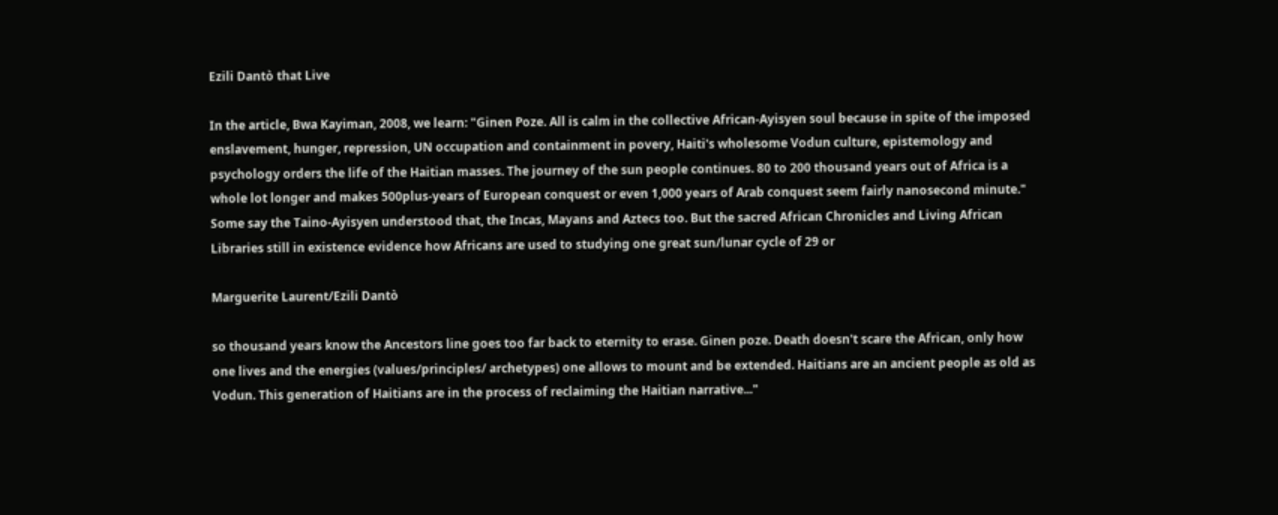Ezili Dantò that Live

In the article, Bwa Kayiman, 2008, we learn: "Ginen Poze. All is calm in the collective African-Ayisyen soul because in spite of the imposed enslavement, hunger, repression, UN occupation and containment in povery, Haiti's wholesome Vodun culture, epistemology and psychology orders the life of the Haitian masses. The journey of the sun people continues. 80 to 200 thousand years out of Africa is a whole lot longer and makes 500plus-years of European conquest or even 1,000 years of Arab conquest seem fairly nanosecond minute." Some say the Taino-Ayisyen understood that, the Incas, Mayans and Aztecs too. But the sacred African Chronicles and Living African Libraries still in existence evidence how Africans are used to studying one great sun/lunar cycle of 29 or

Marguerite Laurent/Ezili Dantò

so thousand years know the Ancestors line goes too far back to eternity to erase. Ginen poze. Death doesn't scare the African, only how one lives and the energies (values/principles/ archetypes) one allows to mount and be extended. Haitians are an ancient people as old as Vodun. This generation of Haitians are in the process of reclaiming the Haitian narrative..."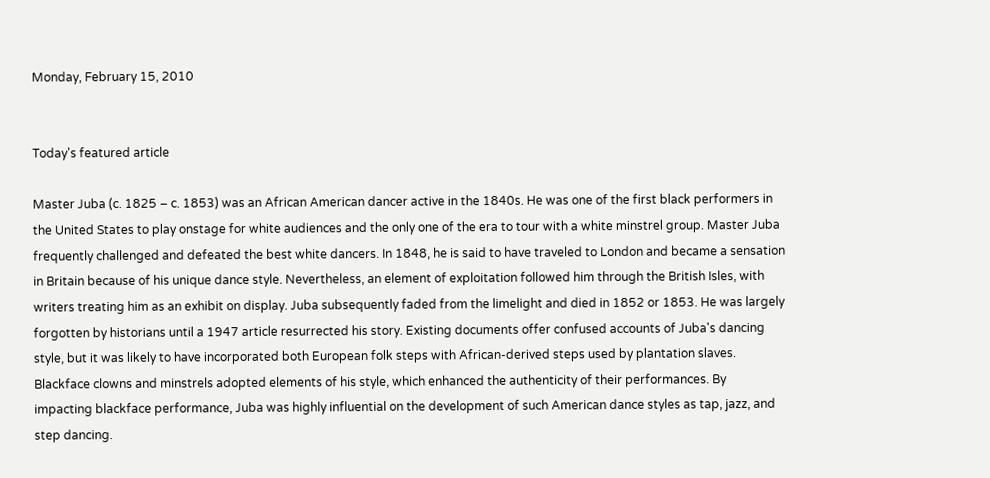Monday, February 15, 2010


Today's featured article

Master Juba (c. 1825 – c. 1853) was an African American dancer active in the 1840s. He was one of the first black performers in the United States to play onstage for white audiences and the only one of the era to tour with a white minstrel group. Master Juba frequently challenged and defeated the best white dancers. In 1848, he is said to have traveled to London and became a sensation in Britain because of his unique dance style. Nevertheless, an element of exploitation followed him through the British Isles, with writers treating him as an exhibit on display. Juba subsequently faded from the limelight and died in 1852 or 1853. He was largely forgotten by historians until a 1947 article resurrected his story. Existing documents offer confused accounts of Juba's dancing style, but it was likely to have incorporated both European folk steps with African-derived steps used by plantation slaves. Blackface clowns and minstrels adopted elements of his style, which enhanced the authenticity of their performances. By impacting blackface performance, Juba was highly influential on the development of such American dance styles as tap, jazz, and step dancing.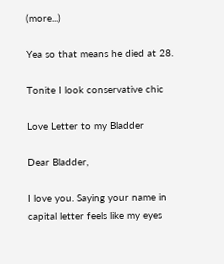(more...)

Yea so that means he died at 28.

Tonite I look conservative chic

Love Letter to my Bladder

Dear Bladder,

I love you. Saying your name in capital letter feels like my eyes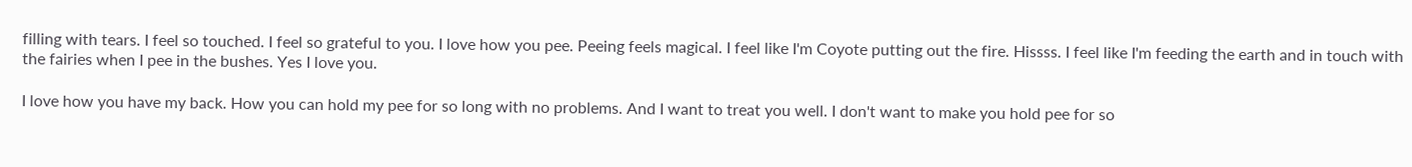filling with tears. I feel so touched. I feel so grateful to you. I love how you pee. Peeing feels magical. I feel like I'm Coyote putting out the fire. Hissss. I feel like I'm feeding the earth and in touch with the fairies when I pee in the bushes. Yes I love you.

I love how you have my back. How you can hold my pee for so long with no problems. And I want to treat you well. I don't want to make you hold pee for so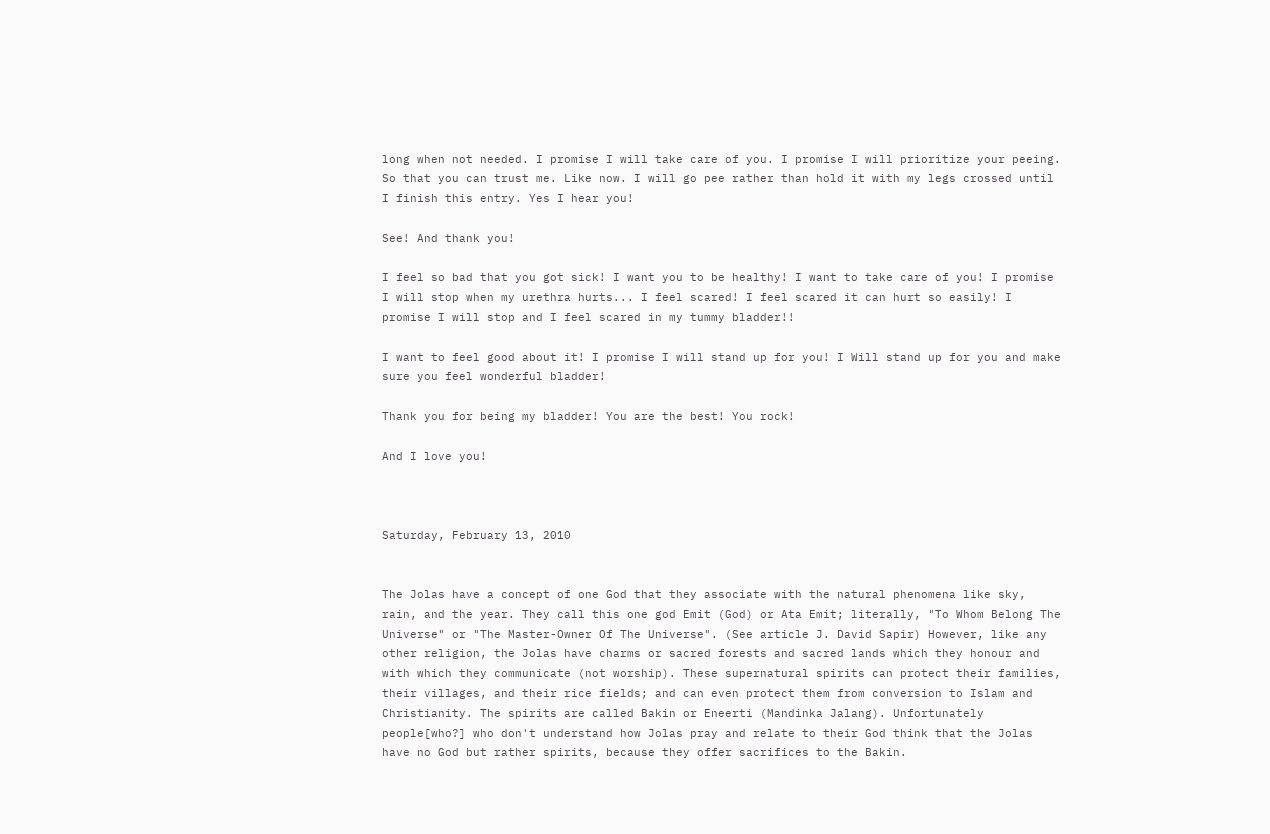long when not needed. I promise I will take care of you. I promise I will prioritize your peeing. So that you can trust me. Like now. I will go pee rather than hold it with my legs crossed until I finish this entry. Yes I hear you!

See! And thank you!

I feel so bad that you got sick! I want you to be healthy! I want to take care of you! I promise I will stop when my urethra hurts... I feel scared! I feel scared it can hurt so easily! I promise I will stop and I feel scared in my tummy bladder!!

I want to feel good about it! I promise I will stand up for you! I Will stand up for you and make sure you feel wonderful bladder!

Thank you for being my bladder! You are the best! You rock!

And I love you!



Saturday, February 13, 2010


The Jolas have a concept of one God that they associate with the natural phenomena like sky, rain, and the year. They call this one god Emit (God) or Ata Emit; literally, "To Whom Belong The Universe" or "The Master-Owner Of The Universe". (See article J. David Sapir) However, like any other religion, the Jolas have charms or sacred forests and sacred lands which they honour and with which they communicate (not worship). These supernatural spirits can protect their families, their villages, and their rice fields; and can even protect them from conversion to Islam and Christianity. The spirits are called Bakin or Eneerti (Mandinka Jalang). Unfortunately people[who?] who don't understand how Jolas pray and relate to their God think that the Jolas have no God but rather spirits, because they offer sacrifices to the Bakin.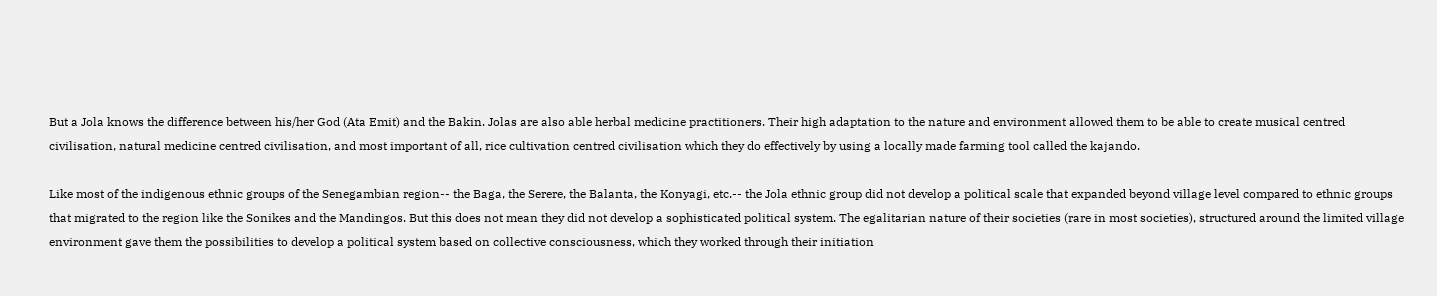But a Jola knows the difference between his/her God (Ata Emit) and the Bakin. Jolas are also able herbal medicine practitioners. Their high adaptation to the nature and environment allowed them to be able to create musical centred civilisation, natural medicine centred civilisation, and most important of all, rice cultivation centred civilisation which they do effectively by using a locally made farming tool called the kajando.

Like most of the indigenous ethnic groups of the Senegambian region-- the Baga, the Serere, the Balanta, the Konyagi, etc.-- the Jola ethnic group did not develop a political scale that expanded beyond village level compared to ethnic groups that migrated to the region like the Sonikes and the Mandingos. But this does not mean they did not develop a sophisticated political system. The egalitarian nature of their societies (rare in most societies), structured around the limited village environment gave them the possibilities to develop a political system based on collective consciousness, which they worked through their initiation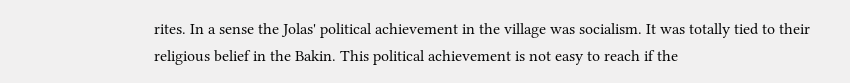rites. In a sense the Jolas' political achievement in the village was socialism. It was totally tied to their religious belief in the Bakin. This political achievement is not easy to reach if the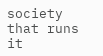society that runs it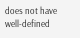does not have well-defined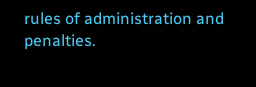rules of administration and penalties.